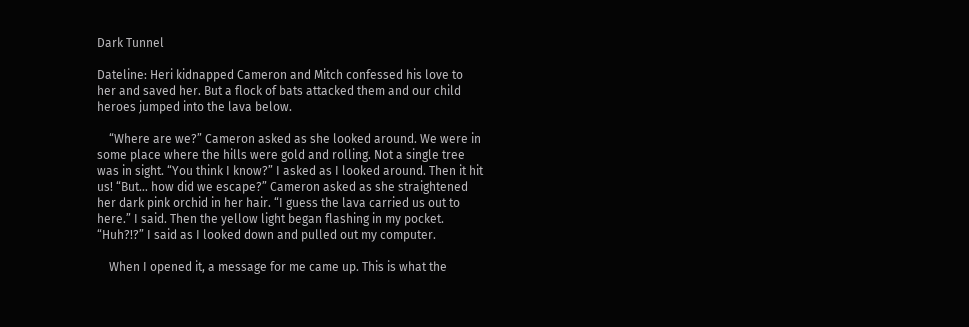Dark Tunnel

Dateline: Heri kidnapped Cameron and Mitch confessed his love to her and saved her. But a flock of bats attacked them and our child heroes jumped into the lava below.

    “Where are we?” Cameron asked as she looked around. We were in some place where the hills were gold and rolling. Not a single tree was in sight. “You think I know?” I asked as I looked around. Then it hit us! “But… how did we escape?” Cameron asked as she straightened her dark pink orchid in her hair. “I guess the lava carried us out to here.” I said. Then the yellow light began flashing in my pocket. “Huh?!?” I said as I looked down and pulled out my computer.

    When I opened it, a message for me came up. This is what the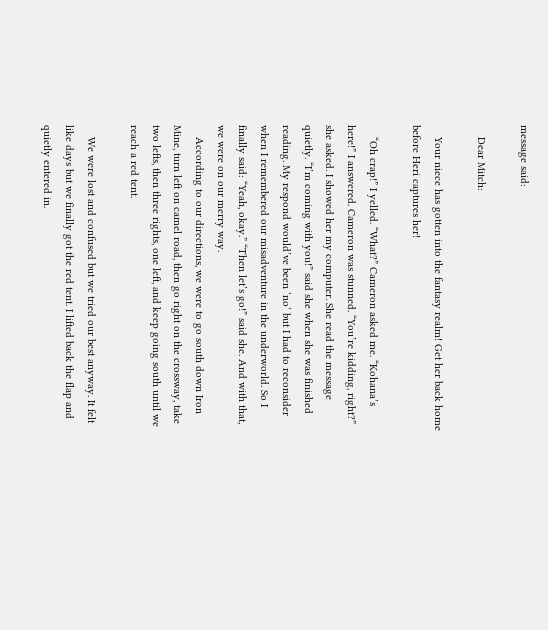message said:

    Dear Mitch:

    Your niece has gotten into the fantasy realm! Get her back home before Heri captures her!

    “Oh crap!” I yelled. “What?” Cameron asked me. “Kohana’s here!” I answered. Cameron was stunned. “You’re kidding, right?” she asked. I showed her my computer. She read the message quietly. “I’m coming with you!” said she when she was finished reading. My respond would’ve been ‘no’ but I had to reconsider when I remembered our misadventure in the underworld. So I finally said: “Yeah, okay.” “Then let’s go!” said she. And with that, we were on our merry way.
    According to our directions, we were to go south down Iron Mine, turn left on camel road, then go right on the crossway, take two lefts, then three rights, one left, and keep going south until we reach a red tent.

    We were lost and confused but we tried our best anyway. It felt like days but we finally got the red tent. I lifted back the flap and quietly entered in.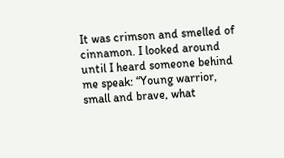It was crimson and smelled of cinnamon. I looked around until I heard someone behind me speak: “Young warrior, small and brave, what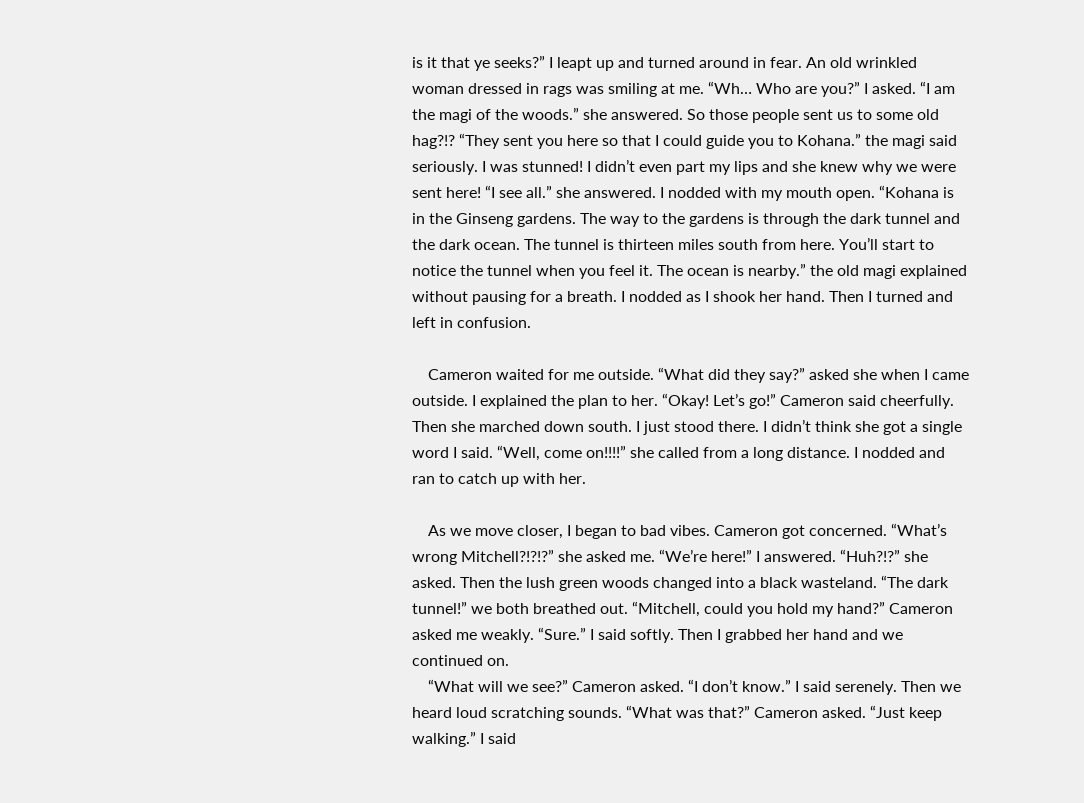is it that ye seeks?” I leapt up and turned around in fear. An old wrinkled woman dressed in rags was smiling at me. “Wh… Who are you?” I asked. “I am the magi of the woods.” she answered. So those people sent us to some old hag?!? “They sent you here so that I could guide you to Kohana.” the magi said seriously. I was stunned! I didn’t even part my lips and she knew why we were sent here! “I see all.” she answered. I nodded with my mouth open. “Kohana is in the Ginseng gardens. The way to the gardens is through the dark tunnel and the dark ocean. The tunnel is thirteen miles south from here. You’ll start to notice the tunnel when you feel it. The ocean is nearby.” the old magi explained without pausing for a breath. I nodded as I shook her hand. Then I turned and left in confusion.

    Cameron waited for me outside. “What did they say?” asked she when I came outside. I explained the plan to her. “Okay! Let’s go!” Cameron said cheerfully. Then she marched down south. I just stood there. I didn’t think she got a single word I said. “Well, come on!!!!” she called from a long distance. I nodded and ran to catch up with her.

    As we move closer, I began to bad vibes. Cameron got concerned. “What’s wrong Mitchell?!?!?” she asked me. “We’re here!” I answered. “Huh?!?” she asked. Then the lush green woods changed into a black wasteland. “The dark tunnel!” we both breathed out. “Mitchell, could you hold my hand?” Cameron asked me weakly. “Sure.” I said softly. Then I grabbed her hand and we continued on.
    “What will we see?” Cameron asked. “I don’t know.” I said serenely. Then we heard loud scratching sounds. “What was that?” Cameron asked. “Just keep walking.” I said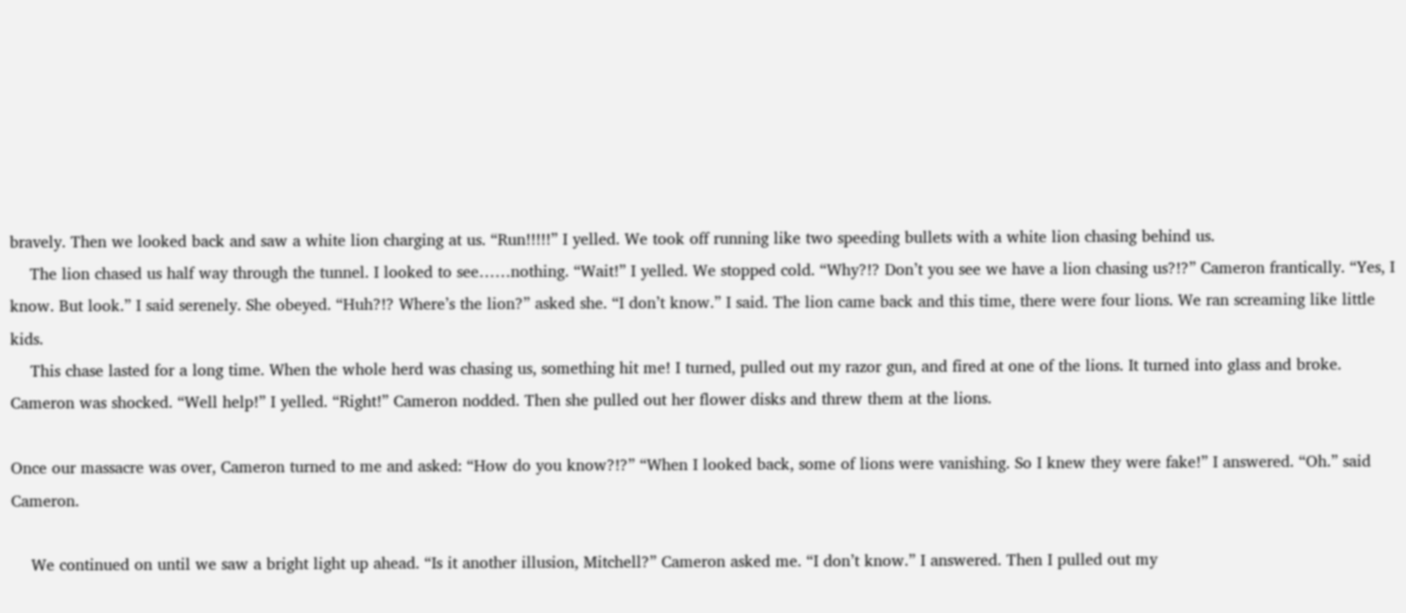bravely. Then we looked back and saw a white lion charging at us. “Run!!!!!” I yelled. We took off running like two speeding bullets with a white lion chasing behind us.
    The lion chased us half way through the tunnel. I looked to see……nothing. “Wait!” I yelled. We stopped cold. “Why?!? Don’t you see we have a lion chasing us?!?” Cameron frantically. “Yes, I know. But look.” I said serenely. She obeyed. “Huh?!? Where’s the lion?” asked she. “I don’t know.” I said. The lion came back and this time, there were four lions. We ran screaming like little kids.
    This chase lasted for a long time. When the whole herd was chasing us, something hit me! I turned, pulled out my razor gun, and fired at one of the lions. It turned into glass and broke. Cameron was shocked. “Well help!” I yelled. “Right!” Cameron nodded. Then she pulled out her flower disks and threw them at the lions.

Once our massacre was over, Cameron turned to me and asked: “How do you know?!?” “When I looked back, some of lions were vanishing. So I knew they were fake!” I answered. “Oh.” said Cameron.

    We continued on until we saw a bright light up ahead. “Is it another illusion, Mitchell?” Cameron asked me. “I don’t know.” I answered. Then I pulled out my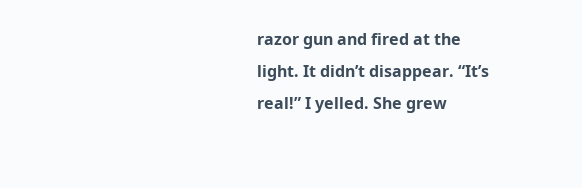razor gun and fired at the light. It didn’t disappear. “It’s real!” I yelled. She grew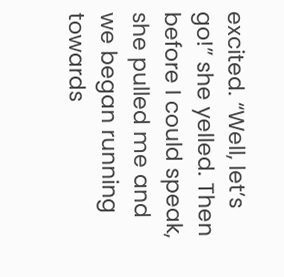excited. “Well, let’s go!” she yelled. Then before I could speak, she pulled me and we began running towards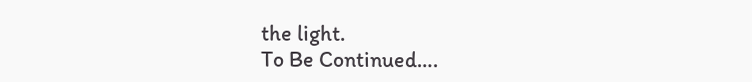the light.
To Be Continued….